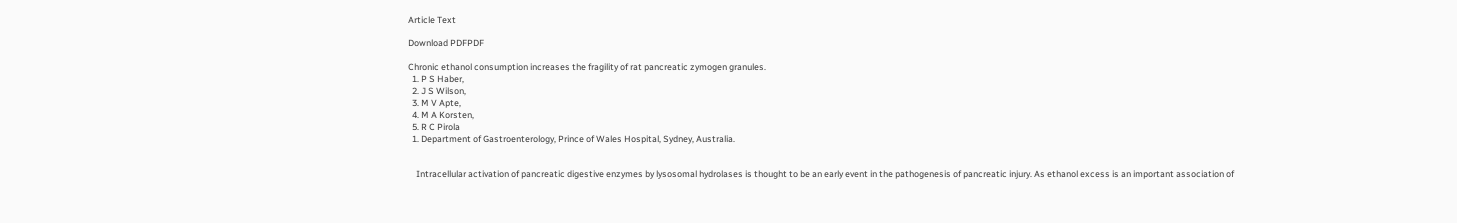Article Text

Download PDFPDF

Chronic ethanol consumption increases the fragility of rat pancreatic zymogen granules.
  1. P S Haber,
  2. J S Wilson,
  3. M V Apte,
  4. M A Korsten,
  5. R C Pirola
  1. Department of Gastroenterology, Prince of Wales Hospital, Sydney, Australia.


    Intracellular activation of pancreatic digestive enzymes by lysosomal hydrolases is thought to be an early event in the pathogenesis of pancreatic injury. As ethanol excess is an important association of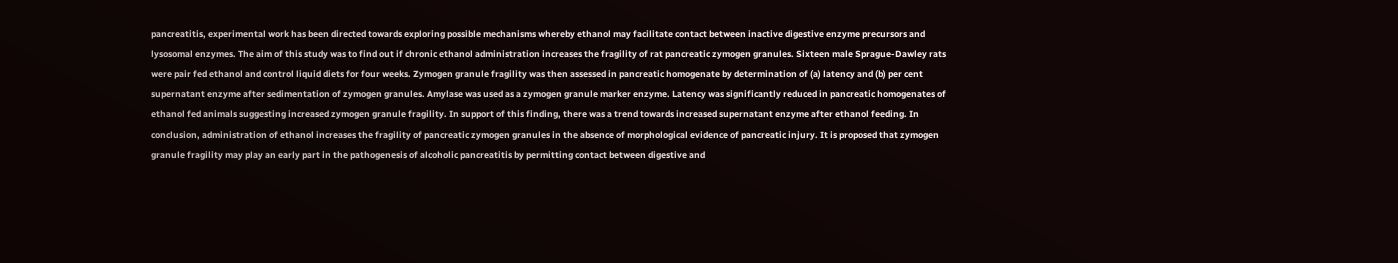pancreatitis, experimental work has been directed towards exploring possible mechanisms whereby ethanol may facilitate contact between inactive digestive enzyme precursors and lysosomal enzymes. The aim of this study was to find out if chronic ethanol administration increases the fragility of rat pancreatic zymogen granules. Sixteen male Sprague-Dawley rats were pair fed ethanol and control liquid diets for four weeks. Zymogen granule fragility was then assessed in pancreatic homogenate by determination of (a) latency and (b) per cent supernatant enzyme after sedimentation of zymogen granules. Amylase was used as a zymogen granule marker enzyme. Latency was significantly reduced in pancreatic homogenates of ethanol fed animals suggesting increased zymogen granule fragility. In support of this finding, there was a trend towards increased supernatant enzyme after ethanol feeding. In conclusion, administration of ethanol increases the fragility of pancreatic zymogen granules in the absence of morphological evidence of pancreatic injury. It is proposed that zymogen granule fragility may play an early part in the pathogenesis of alcoholic pancreatitis by permitting contact between digestive and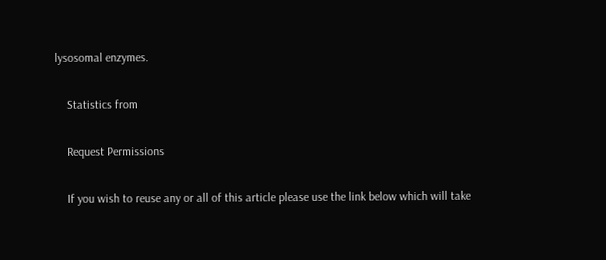lysosomal enzymes.

    Statistics from

    Request Permissions

    If you wish to reuse any or all of this article please use the link below which will take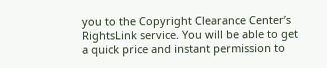you to the Copyright Clearance Center’s RightsLink service. You will be able to get a quick price and instant permission to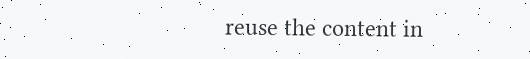reuse the content in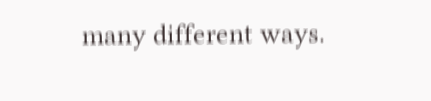many different ways.